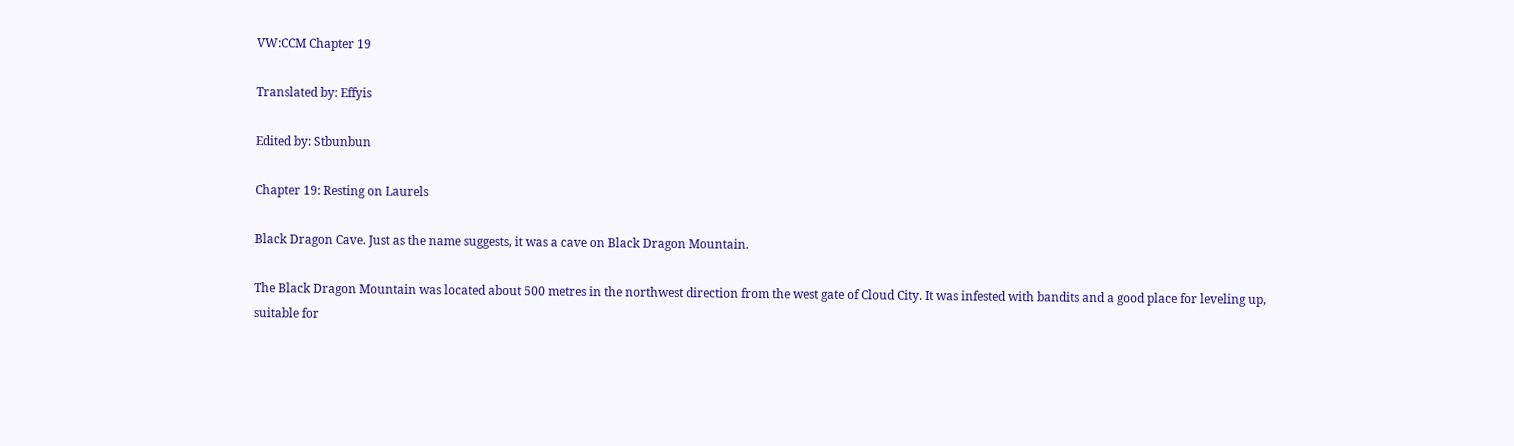VW:CCM Chapter 19

Translated by: Effyis

Edited by: Stbunbun

Chapter 19: Resting on Laurels

Black Dragon Cave. Just as the name suggests, it was a cave on Black Dragon Mountain.

The Black Dragon Mountain was located about 500 metres in the northwest direction from the west gate of Cloud City. It was infested with bandits and a good place for leveling up, suitable for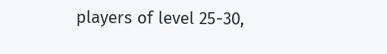players of level 25-30,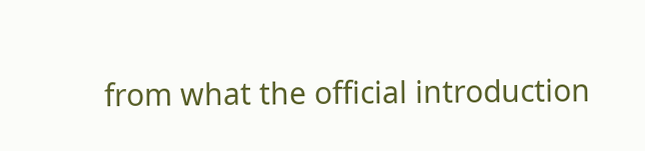from what the official introduction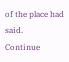of the place had said.
Continue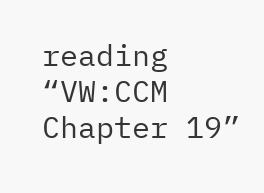reading “VW:CCM Chapter 19”